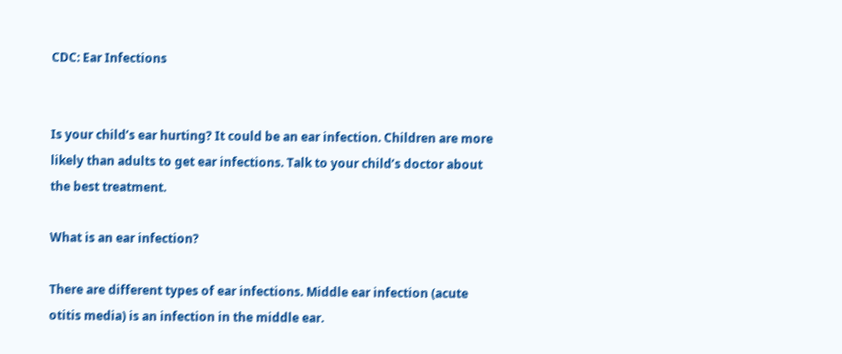CDC: Ear Infections


Is your child’s ear hurting? It could be an ear infection. Children are more likely than adults to get ear infections. Talk to your child’s doctor about the best treatment.

What is an ear infection?

There are different types of ear infections. Middle ear infection (acute otitis media) is an infection in the middle ear.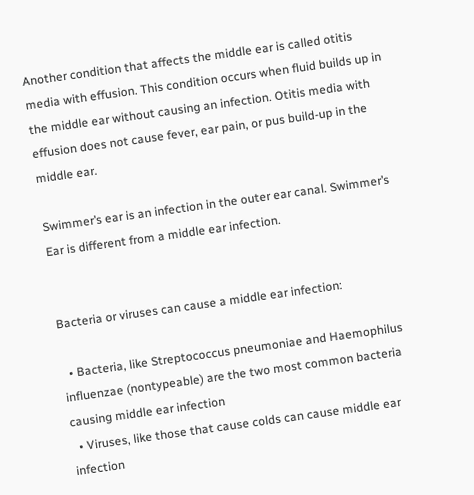Another condition that affects the middle ear is called otitis media with effusion. This condition occurs when fluid builds up in the middle ear without causing an infection. Otitis media with effusion does not cause fever, ear pain, or pus build-up in the middle ear.

Swimmer’s ear is an infection in the outer ear canal. Swimmer’s Ear is different from a middle ear infection.


Bacteria or viruses can cause a middle ear infection:

  • Bacteria, like Streptococcus pneumoniae and Haemophilus influenzae (nontypeable) are the two most common bacteria causing middle ear infection
  • Viruses, like those that cause colds can cause middle ear infection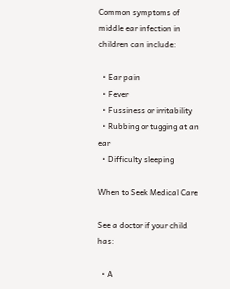Common symptoms of middle ear infection in children can include:

  • Ear pain
  • Fever
  • Fussiness or irritability
  • Rubbing or tugging at an ear
  • Difficulty sleeping

When to Seek Medical Care

See a doctor if your child has:

  • A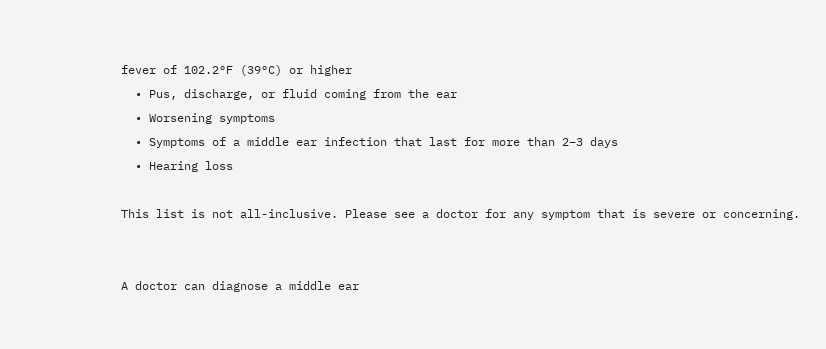fever of 102.2°F (39°C) or higher
  • Pus, discharge, or fluid coming from the ear
  • Worsening symptoms
  • Symptoms of a middle ear infection that last for more than 2–3 days
  • Hearing loss

This list is not all-inclusive. Please see a doctor for any symptom that is severe or concerning.


A doctor can diagnose a middle ear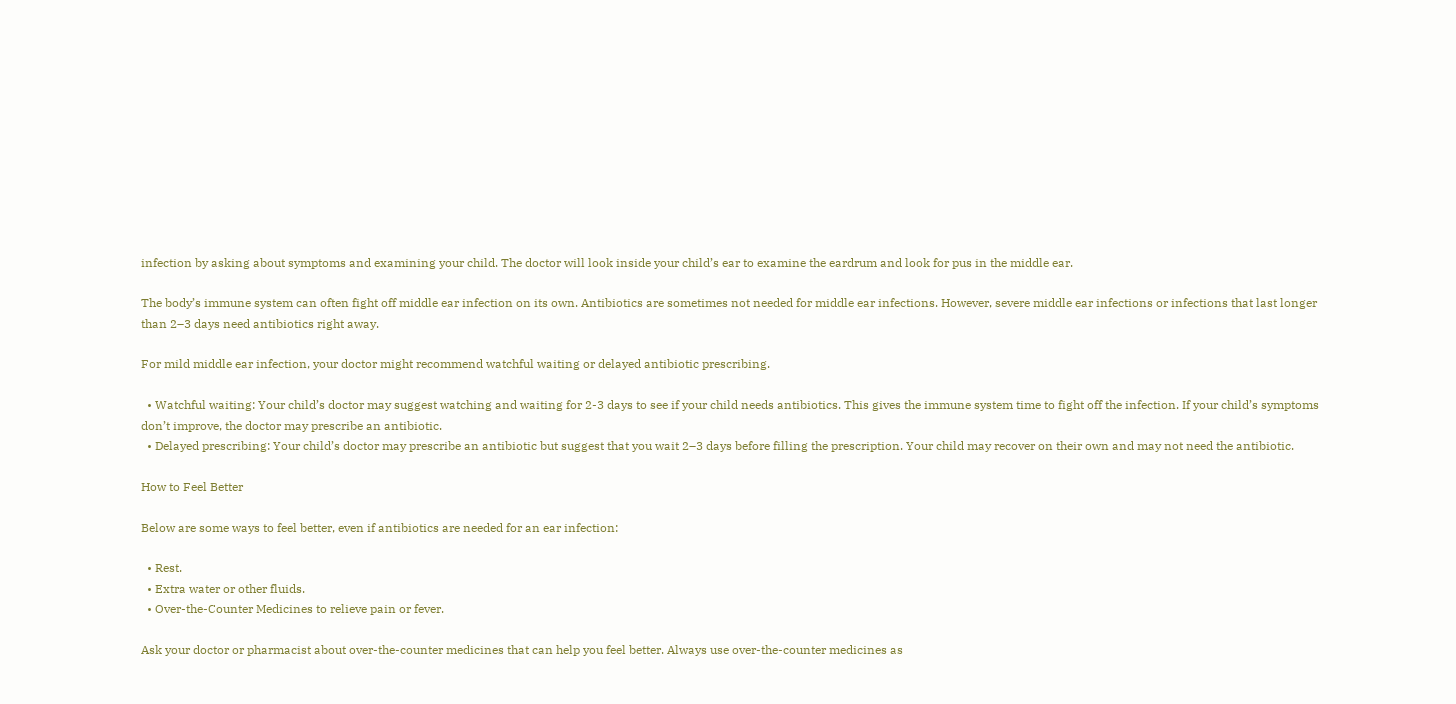infection by asking about symptoms and examining your child. The doctor will look inside your child’s ear to examine the eardrum and look for pus in the middle ear.

The body’s immune system can often fight off middle ear infection on its own. Antibiotics are sometimes not needed for middle ear infections. However, severe middle ear infections or infections that last longer than 2–3 days need antibiotics right away.

For mild middle ear infection, your doctor might recommend watchful waiting or delayed antibiotic prescribing.

  • Watchful waiting: Your child’s doctor may suggest watching and waiting for 2-3 days to see if your child needs antibiotics. This gives the immune system time to fight off the infection. If your child’s symptoms don’t improve, the doctor may prescribe an antibiotic.
  • Delayed prescribing: Your child’s doctor may prescribe an antibiotic but suggest that you wait 2–3 days before filling the prescription. Your child may recover on their own and may not need the antibiotic.

How to Feel Better

Below are some ways to feel better, even if antibiotics are needed for an ear infection:

  • Rest.
  • Extra water or other fluids.
  • Over-the-Counter Medicines to relieve pain or fever.

Ask your doctor or pharmacist about over-the-counter medicines that can help you feel better. Always use over-the-counter medicines as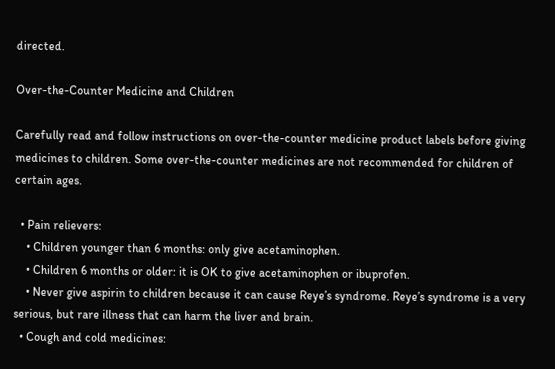directed.

Over-the-Counter Medicine and Children

Carefully read and follow instructions on over-the-counter medicine product labels before giving medicines to children. Some over-the-counter medicines are not recommended for children of certain ages.

  • Pain relievers:
    • Children younger than 6 months: only give acetaminophen.
    • Children 6 months or older: it is OK to give acetaminophen or ibuprofen.
    • Never give aspirin to children because it can cause Reye’s syndrome. Reye’s syndrome is a very serious, but rare illness that can harm the liver and brain.
  • Cough and cold medicines: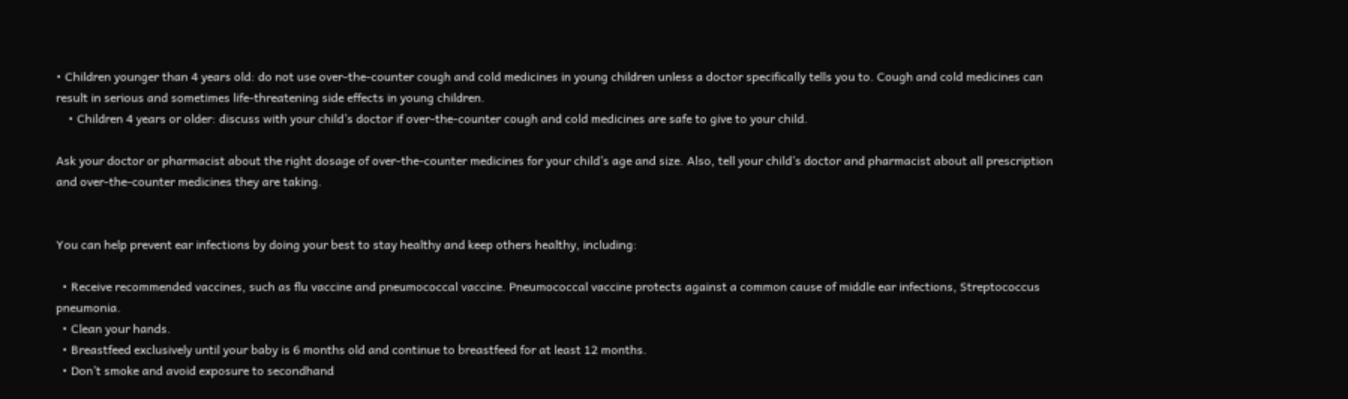• Children younger than 4 years old: do not use over-the-counter cough and cold medicines in young children unless a doctor specifically tells you to. Cough and cold medicines can result in serious and sometimes life-threatening side effects in young children.
    • Children 4 years or older: discuss with your child’s doctor if over-the-counter cough and cold medicines are safe to give to your child.

Ask your doctor or pharmacist about the right dosage of over-the-counter medicines for your child’s age and size. Also, tell your child’s doctor and pharmacist about all prescription and over-the-counter medicines they are taking.


You can help prevent ear infections by doing your best to stay healthy and keep others healthy, including:

  • Receive recommended vaccines, such as flu vaccine and pneumococcal vaccine. Pneumococcal vaccine protects against a common cause of middle ear infections, Streptococcus pneumonia.
  • Clean your hands.
  • Breastfeed exclusively until your baby is 6 months old and continue to breastfeed for at least 12 months.
  • Don’t smoke and avoid exposure to secondhand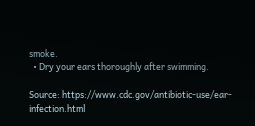smoke.
  • Dry your ears thoroughly after swimming.

Source: https://www.cdc.gov/antibiotic-use/ear-infection.html